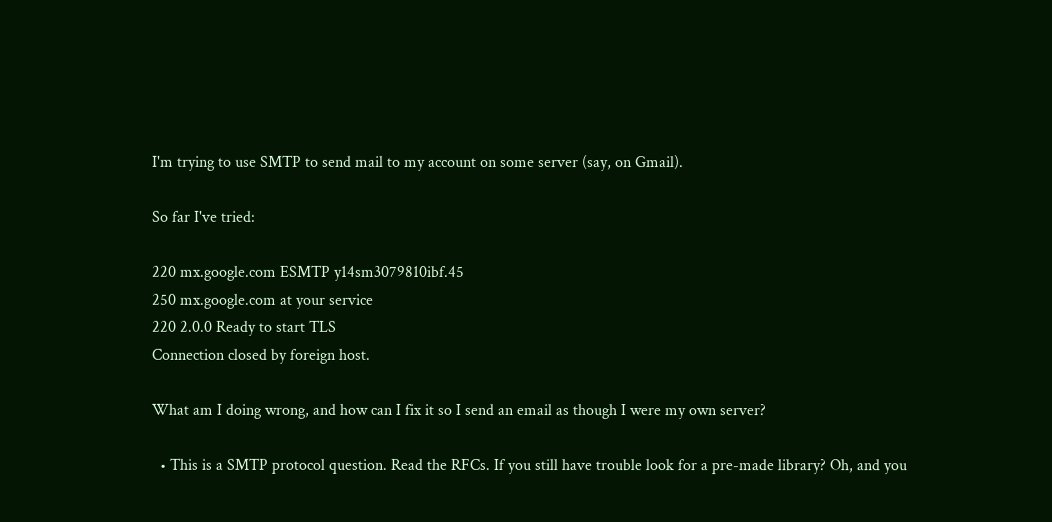I'm trying to use SMTP to send mail to my account on some server (say, on Gmail).

So far I've tried:

220 mx.google.com ESMTP y14sm3079810ibf.45
250 mx.google.com at your service
220 2.0.0 Ready to start TLS
Connection closed by foreign host.

What am I doing wrong, and how can I fix it so I send an email as though I were my own server?

  • This is a SMTP protocol question. Read the RFCs. If you still have trouble look for a pre-made library? Oh, and you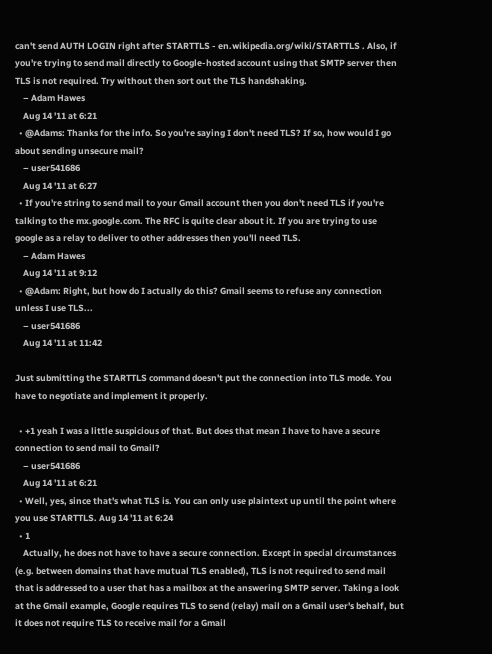can't send AUTH LOGIN right after STARTTLS - en.wikipedia.org/wiki/STARTTLS . Also, if you're trying to send mail directly to Google-hosted account using that SMTP server then TLS is not required. Try without then sort out the TLS handshaking.
    – Adam Hawes
    Aug 14 '11 at 6:21
  • @Adams: Thanks for the info. So you're saying I don't need TLS? If so, how would I go about sending unsecure mail?
    – user541686
    Aug 14 '11 at 6:27
  • If you're string to send mail to your Gmail account then you don't need TLS if you're talking to the mx.google.com. The RFC is quite clear about it. If you are trying to use google as a relay to deliver to other addresses then you'll need TLS.
    – Adam Hawes
    Aug 14 '11 at 9:12
  • @Adam: Right, but how do I actually do this? Gmail seems to refuse any connection unless I use TLS...
    – user541686
    Aug 14 '11 at 11:42

Just submitting the STARTTLS command doesn't put the connection into TLS mode. You have to negotiate and implement it properly.

  • +1 yeah I was a little suspicious of that. But does that mean I have to have a secure connection to send mail to Gmail?
    – user541686
    Aug 14 '11 at 6:21
  • Well, yes, since that's what TLS is. You can only use plaintext up until the point where you use STARTTLS. Aug 14 '11 at 6:24
  • 1
    Actually, he does not have to have a secure connection. Except in special circumstances (e.g. between domains that have mutual TLS enabled), TLS is not required to send mail that is addressed to a user that has a mailbox at the answering SMTP server. Taking a look at the Gmail example, Google requires TLS to send (relay) mail on a Gmail user's behalf, but it does not require TLS to receive mail for a Gmail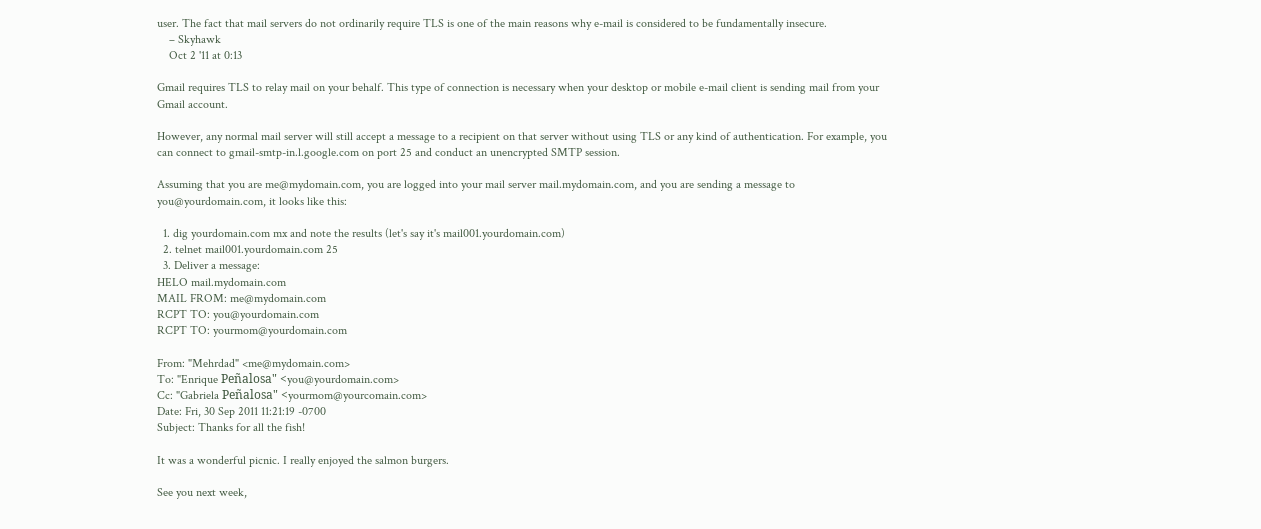user. The fact that mail servers do not ordinarily require TLS is one of the main reasons why e-mail is considered to be fundamentally insecure.
    – Skyhawk
    Oct 2 '11 at 0:13

Gmail requires TLS to relay mail on your behalf. This type of connection is necessary when your desktop or mobile e-mail client is sending mail from your Gmail account.

However, any normal mail server will still accept a message to a recipient on that server without using TLS or any kind of authentication. For example, you can connect to gmail-smtp-in.l.google.com on port 25 and conduct an unencrypted SMTP session.

Assuming that you are me@mydomain.com, you are logged into your mail server mail.mydomain.com, and you are sending a message to you@yourdomain.com, it looks like this:

  1. dig yourdomain.com mx and note the results (let's say it's mail001.yourdomain.com)
  2. telnet mail001.yourdomain.com 25
  3. Deliver a message:
HELO mail.mydomain.com
MAIL FROM: me@mydomain.com
RCPT TO: you@yourdomain.com
RCPT TO: yourmom@yourdomain.com

From: "Mehrdad" <me@mydomain.com>
To: "Enrique Peñalosa" <you@yourdomain.com>
Cc: "Gabriela Peñalosa" <yourmom@yourcomain.com>
Date: Fri, 30 Sep 2011 11:21:19 -0700
Subject: Thanks for all the fish!

It was a wonderful picnic. I really enjoyed the salmon burgers.

See you next week,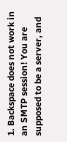1. Backspace does not work in an SMTP session! You are supposed to be a server, and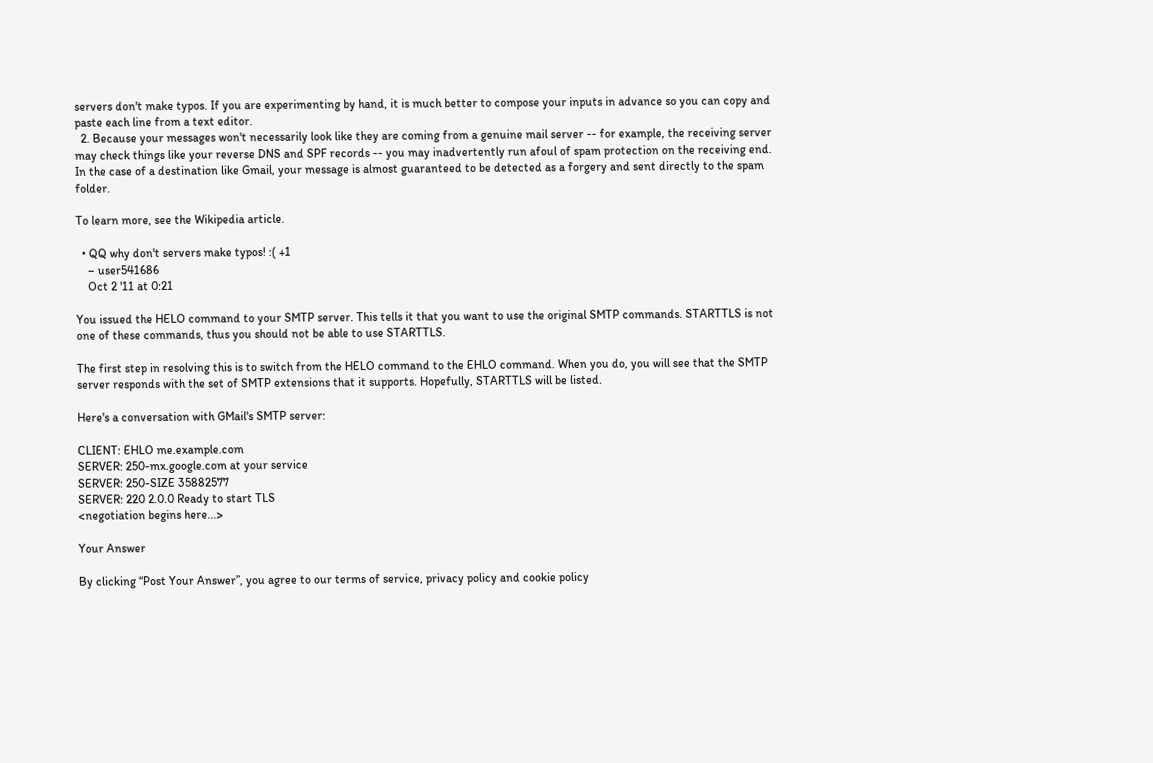servers don't make typos. If you are experimenting by hand, it is much better to compose your inputs in advance so you can copy and paste each line from a text editor.
  2. Because your messages won't necessarily look like they are coming from a genuine mail server -- for example, the receiving server may check things like your reverse DNS and SPF records -- you may inadvertently run afoul of spam protection on the receiving end. In the case of a destination like Gmail, your message is almost guaranteed to be detected as a forgery and sent directly to the spam folder.

To learn more, see the Wikipedia article.

  • QQ why don't servers make typos! :( +1
    – user541686
    Oct 2 '11 at 0:21

You issued the HELO command to your SMTP server. This tells it that you want to use the original SMTP commands. STARTTLS is not one of these commands, thus you should not be able to use STARTTLS.

The first step in resolving this is to switch from the HELO command to the EHLO command. When you do, you will see that the SMTP server responds with the set of SMTP extensions that it supports. Hopefully, STARTTLS will be listed.

Here's a conversation with GMail's SMTP server:

CLIENT: EHLO me.example.com
SERVER: 250-mx.google.com at your service
SERVER: 250-SIZE 35882577
SERVER: 220 2.0.0 Ready to start TLS
<negotiation begins here...>

Your Answer

By clicking “Post Your Answer”, you agree to our terms of service, privacy policy and cookie policy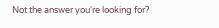Not the answer you're looking for?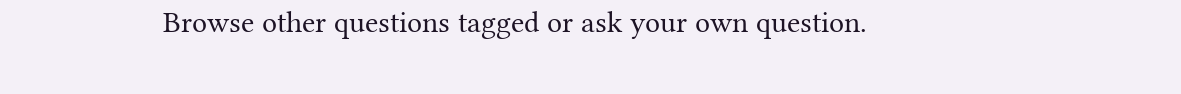Browse other questions tagged or ask your own question.